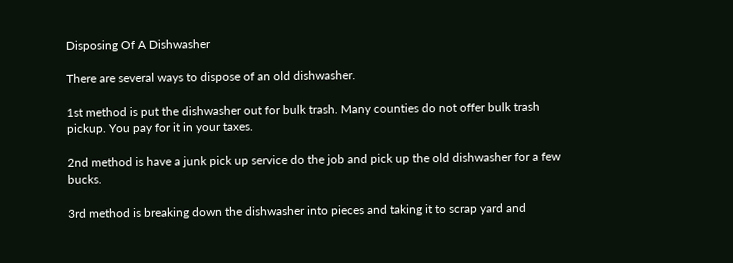Disposing Of A Dishwasher

There are several ways to dispose of an old dishwasher.

1st method is put the dishwasher out for bulk trash. Many counties do not offer bulk trash pickup. You pay for it in your taxes.

2nd method is have a junk pick up service do the job and pick up the old dishwasher for a few bucks.

3rd method is breaking down the dishwasher into pieces and taking it to scrap yard and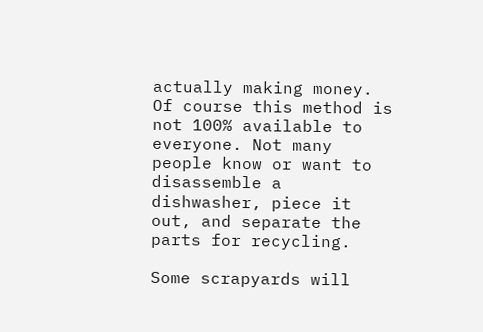actually making money. Of course this method is not 100% available to everyone. Not many people know or want to disassemble a dishwasher, piece it out, and separate the parts for recycling.

Some scrapyards will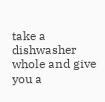take a dishwasher whole and give you a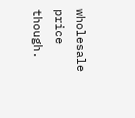wholesale price though.